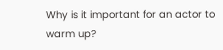Why is it important for an actor to warm up?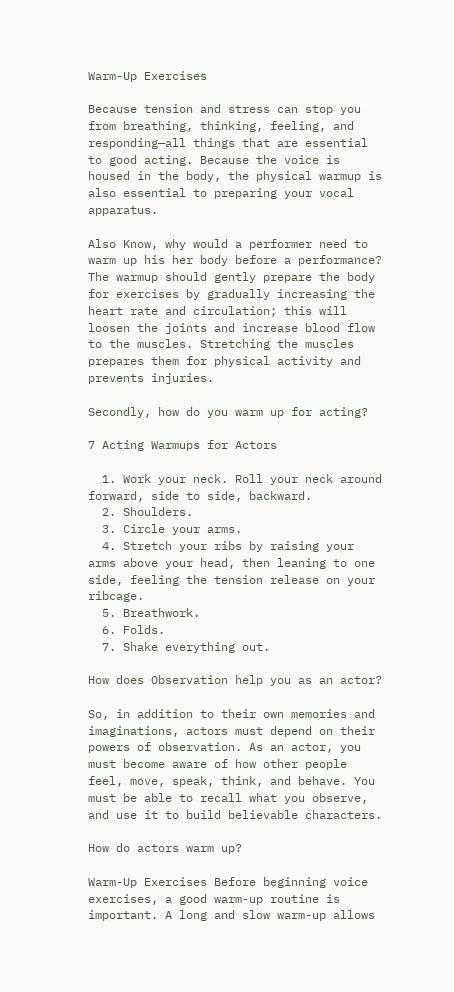Warm-Up Exercises

Because tension and stress can stop you from breathing, thinking, feeling, and responding—all things that are essential to good acting. Because the voice is housed in the body, the physical warmup is also essential to preparing your vocal apparatus.

Also Know, why would a performer need to warm up his her body before a performance? The warmup should gently prepare the body for exercises by gradually increasing the heart rate and circulation; this will loosen the joints and increase blood flow to the muscles. Stretching the muscles prepares them for physical activity and prevents injuries.

Secondly, how do you warm up for acting?

7 Acting Warmups for Actors

  1. Work your neck. Roll your neck around forward, side to side, backward.
  2. Shoulders.
  3. Circle your arms.
  4. Stretch your ribs by raising your arms above your head, then leaning to one side, feeling the tension release on your ribcage.
  5. Breathwork.
  6. Folds.
  7. Shake everything out.

How does Observation help you as an actor?

So, in addition to their own memories and imaginations, actors must depend on their powers of observation. As an actor, you must become aware of how other people feel, move, speak, think, and behave. You must be able to recall what you observe, and use it to build believable characters.

How do actors warm up?

Warm-Up Exercises Before beginning voice exercises, a good warm-up routine is important. A long and slow warm-up allows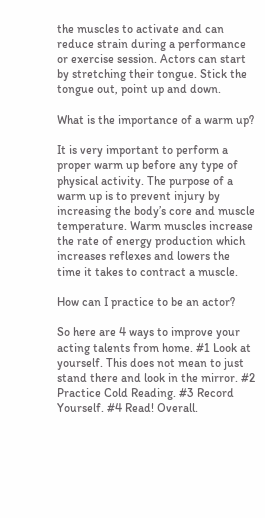the muscles to activate and can reduce strain during a performance or exercise session. Actors can start by stretching their tongue. Stick the tongue out, point up and down.

What is the importance of a warm up?

It is very important to perform a proper warm up before any type of physical activity. The purpose of a warm up is to prevent injury by increasing the body’s core and muscle temperature. Warm muscles increase the rate of energy production which increases reflexes and lowers the time it takes to contract a muscle.

How can I practice to be an actor?

So here are 4 ways to improve your acting talents from home. #1 Look at yourself. This does not mean to just stand there and look in the mirror. #2 Practice Cold Reading. #3 Record Yourself. #4 Read! Overall.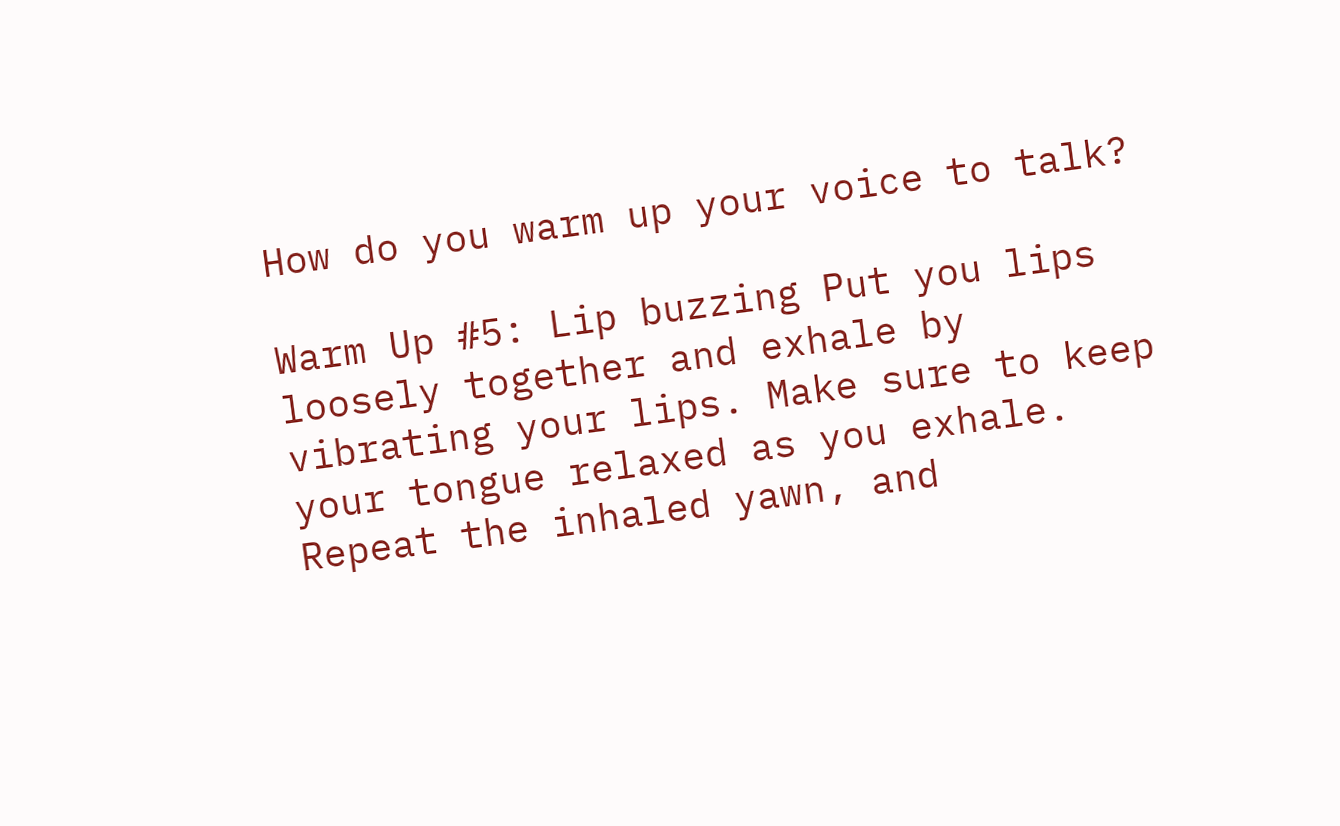How do you warm up your voice to talk?

Warm Up #5: Lip buzzing Put you lips loosely together and exhale by vibrating your lips. Make sure to keep your tongue relaxed as you exhale. Repeat the inhaled yawn, and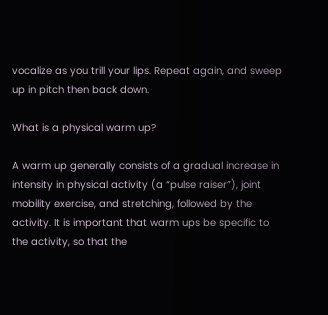vocalize as you trill your lips. Repeat again, and sweep up in pitch then back down.

What is a physical warm up?

A warm up generally consists of a gradual increase in intensity in physical activity (a “pulse raiser”), joint mobility exercise, and stretching, followed by the activity. It is important that warm ups be specific to the activity, so that the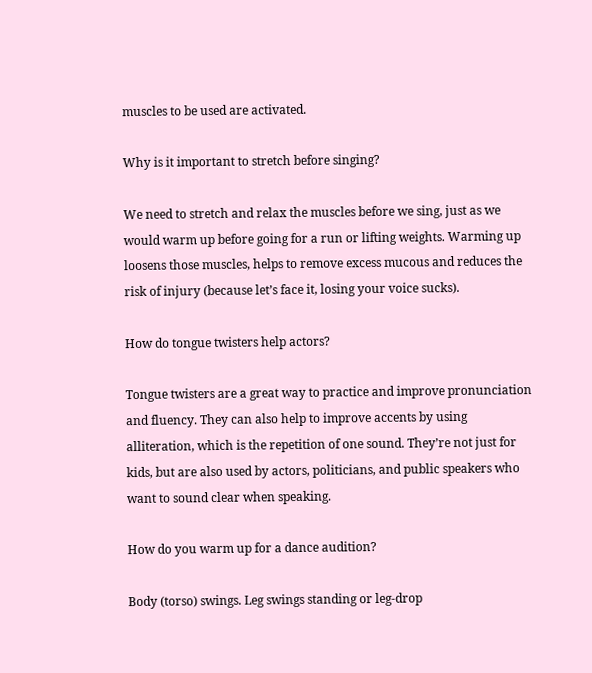muscles to be used are activated.

Why is it important to stretch before singing?

We need to stretch and relax the muscles before we sing, just as we would warm up before going for a run or lifting weights. Warming up loosens those muscles, helps to remove excess mucous and reduces the risk of injury (because let’s face it, losing your voice sucks).

How do tongue twisters help actors?

Tongue twisters are a great way to practice and improve pronunciation and fluency. They can also help to improve accents by using alliteration, which is the repetition of one sound. They’re not just for kids, but are also used by actors, politicians, and public speakers who want to sound clear when speaking.

How do you warm up for a dance audition?

Body (torso) swings. Leg swings standing or leg-drop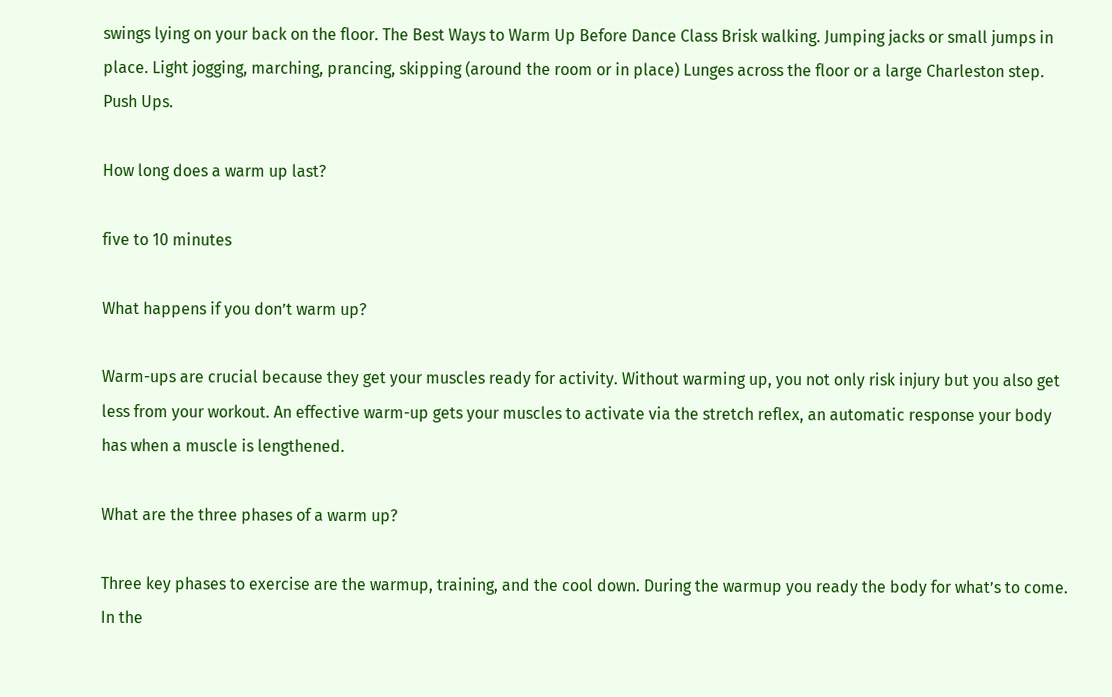swings lying on your back on the floor. The Best Ways to Warm Up Before Dance Class Brisk walking. Jumping jacks or small jumps in place. Light jogging, marching, prancing, skipping (around the room or in place) Lunges across the floor or a large Charleston step. Push Ups.

How long does a warm up last?

five to 10 minutes

What happens if you don’t warm up?

Warm-ups are crucial because they get your muscles ready for activity. Without warming up, you not only risk injury but you also get less from your workout. An effective warm-up gets your muscles to activate via the stretch reflex, an automatic response your body has when a muscle is lengthened.

What are the three phases of a warm up?

Three key phases to exercise are the warmup, training, and the cool down. During the warmup you ready the body for what’s to come. In the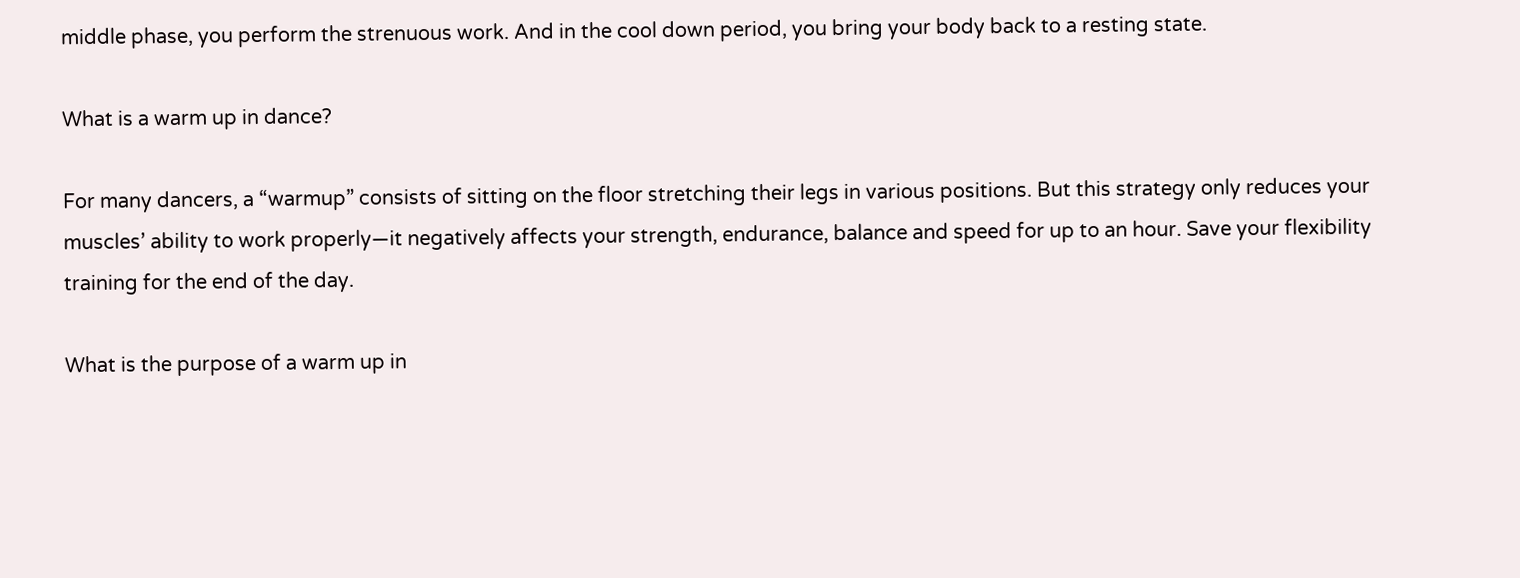middle phase, you perform the strenuous work. And in the cool down period, you bring your body back to a resting state.

What is a warm up in dance?

For many dancers, a “warmup” consists of sitting on the floor stretching their legs in various positions. But this strategy only reduces your muscles’ ability to work properly—it negatively affects your strength, endurance, balance and speed for up to an hour. Save your flexibility training for the end of the day.

What is the purpose of a warm up in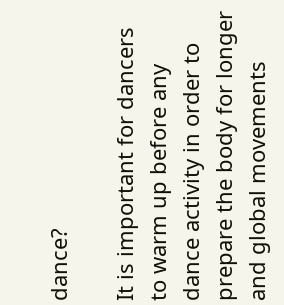dance?

It is important for dancers to warm up before any dance activity in order to prepare the body for longer and global movements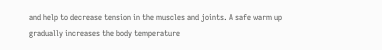and help to decrease tension in the muscles and joints. A safe warm up gradually increases the body temperature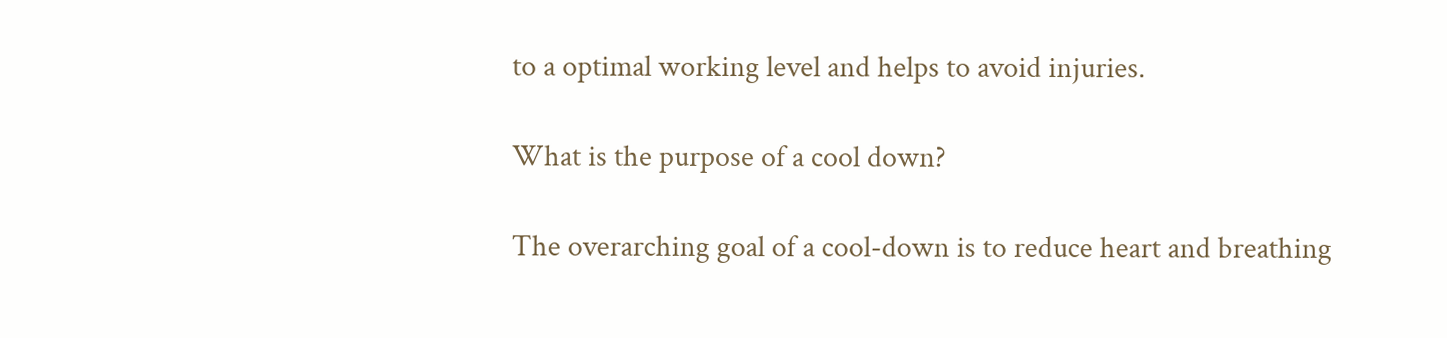to a optimal working level and helps to avoid injuries.

What is the purpose of a cool down?

The overarching goal of a cool-down is to reduce heart and breathing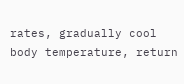rates, gradually cool body temperature, return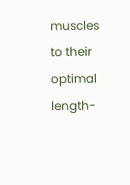muscles to their optimal length-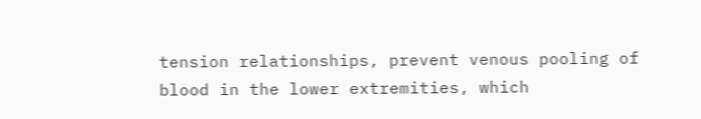tension relationships, prevent venous pooling of blood in the lower extremities, which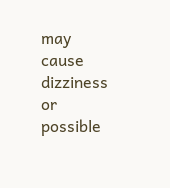may cause dizziness or possible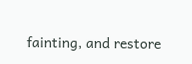fainting, and restore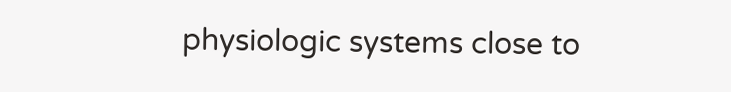physiologic systems close to